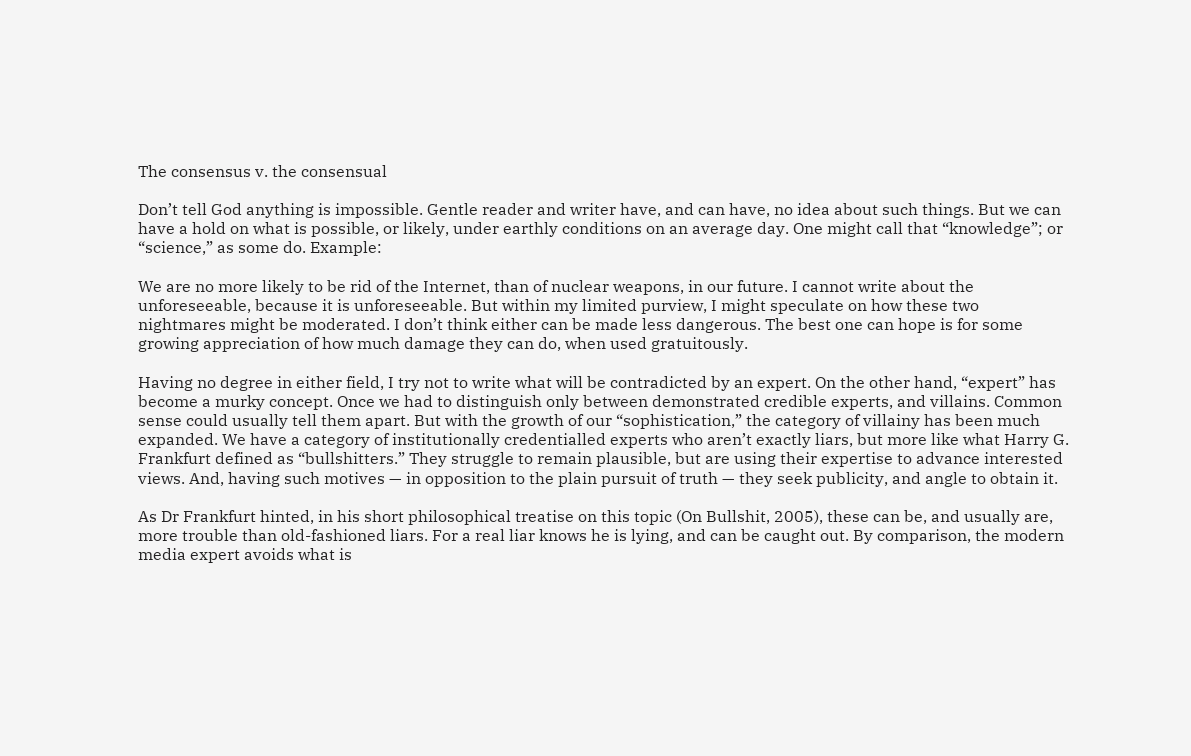The consensus v. the consensual

Don’t tell God anything is impossible. Gentle reader and writer have, and can have, no idea about such things. But we can have a hold on what is possible, or likely, under earthly conditions on an average day. One might call that “knowledge”; or “science,” as some do. Example:

We are no more likely to be rid of the Internet, than of nuclear weapons, in our future. I cannot write about the unforeseeable, because it is unforeseeable. But within my limited purview, I might speculate on how these two nightmares might be moderated. I don’t think either can be made less dangerous. The best one can hope is for some growing appreciation of how much damage they can do, when used gratuitously.

Having no degree in either field, I try not to write what will be contradicted by an expert. On the other hand, “expert” has become a murky concept. Once we had to distinguish only between demonstrated credible experts, and villains. Common sense could usually tell them apart. But with the growth of our “sophistication,” the category of villainy has been much expanded. We have a category of institutionally credentialled experts who aren’t exactly liars, but more like what Harry G. Frankfurt defined as “bullshitters.” They struggle to remain plausible, but are using their expertise to advance interested views. And, having such motives — in opposition to the plain pursuit of truth — they seek publicity, and angle to obtain it.

As Dr Frankfurt hinted, in his short philosophical treatise on this topic (On Bullshit, 2005), these can be, and usually are, more trouble than old-fashioned liars. For a real liar knows he is lying, and can be caught out. By comparison, the modern media expert avoids what is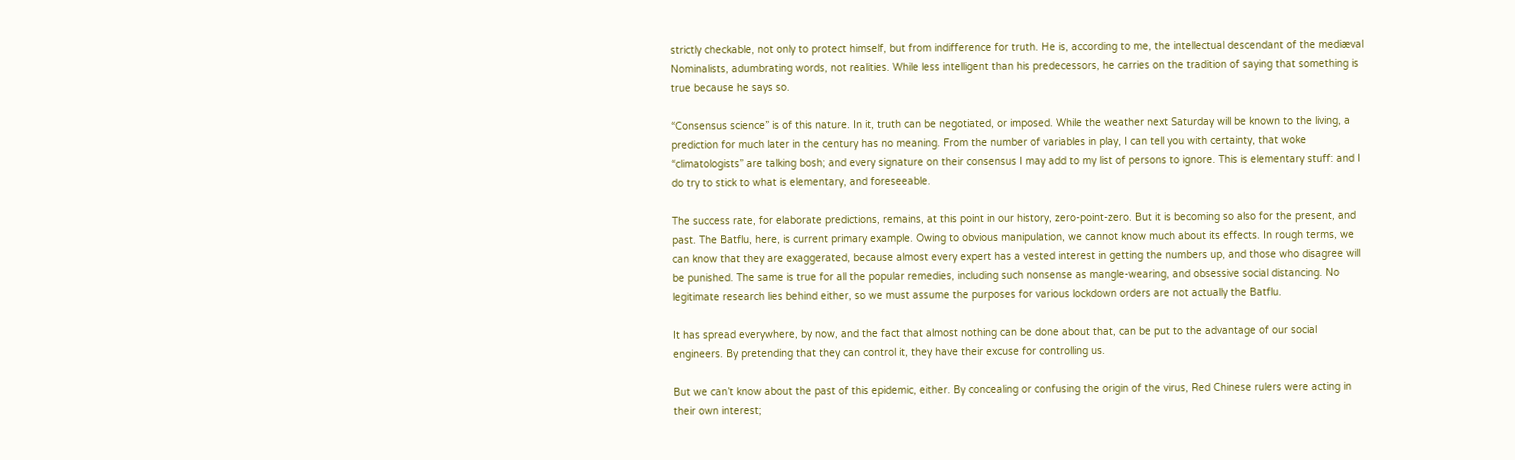strictly checkable, not only to protect himself, but from indifference for truth. He is, according to me, the intellectual descendant of the mediæval Nominalists, adumbrating words, not realities. While less intelligent than his predecessors, he carries on the tradition of saying that something is true because he says so.

“Consensus science” is of this nature. In it, truth can be negotiated, or imposed. While the weather next Saturday will be known to the living, a prediction for much later in the century has no meaning. From the number of variables in play, I can tell you with certainty, that woke “climatologists” are talking bosh; and every signature on their consensus I may add to my list of persons to ignore. This is elementary stuff: and I do try to stick to what is elementary, and foreseeable.

The success rate, for elaborate predictions, remains, at this point in our history, zero-point-zero. But it is becoming so also for the present, and past. The Batflu, here, is current primary example. Owing to obvious manipulation, we cannot know much about its effects. In rough terms, we can know that they are exaggerated, because almost every expert has a vested interest in getting the numbers up, and those who disagree will be punished. The same is true for all the popular remedies, including such nonsense as mangle-wearing, and obsessive social distancing. No legitimate research lies behind either, so we must assume the purposes for various lockdown orders are not actually the Batflu.

It has spread everywhere, by now, and the fact that almost nothing can be done about that, can be put to the advantage of our social engineers. By pretending that they can control it, they have their excuse for controlling us.

But we can’t know about the past of this epidemic, either. By concealing or confusing the origin of the virus, Red Chinese rulers were acting in their own interest;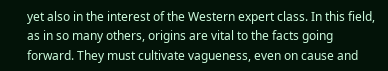yet also in the interest of the Western expert class. In this field, as in so many others, origins are vital to the facts going forward. They must cultivate vagueness, even on cause and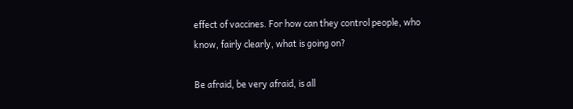effect of vaccines. For how can they control people, who know, fairly clearly, what is going on?

Be afraid, be very afraid, is all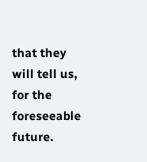that they will tell us, for the foreseeable future.